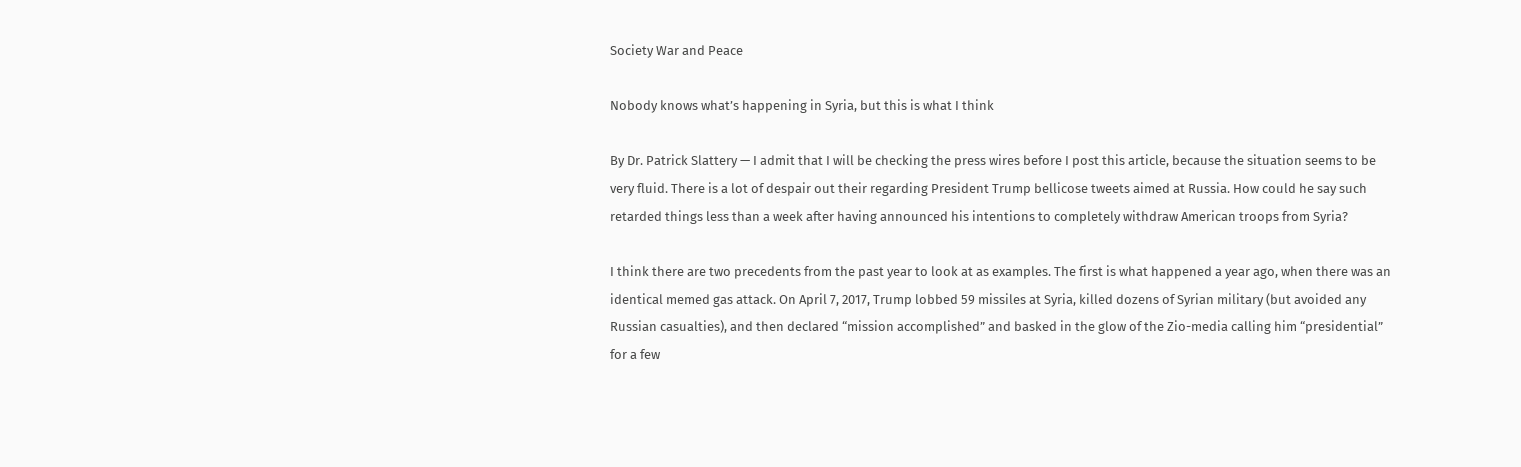Society War and Peace

Nobody knows what’s happening in Syria, but this is what I think

By Dr. Patrick Slattery — I admit that I will be checking the press wires before I post this article, because the situation seems to be very fluid. There is a lot of despair out their regarding President Trump bellicose tweets aimed at Russia. How could he say such retarded things less than a week after having announced his intentions to completely withdraw American troops from Syria?

I think there are two precedents from the past year to look at as examples. The first is what happened a year ago, when there was an identical memed gas attack. On April 7, 2017, Trump lobbed 59 missiles at Syria, killed dozens of Syrian military (but avoided any Russian casualties), and then declared “mission accomplished” and basked in the glow of the Zio-media calling him “presidential” for a few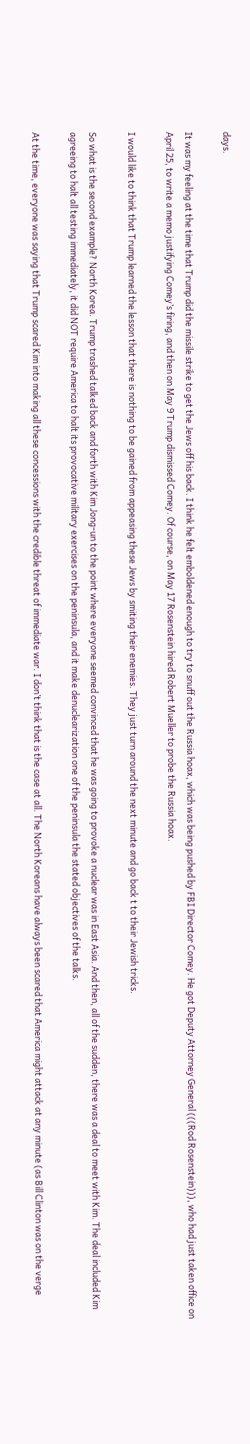days.

It was my feeling at the time that Trump did the missile strike to get the Jews off his back. I think he felt emboldened enough to try to snuff out the Russia hoax, which was being pushed by FBI Director Comey. He got Deputy Attorney General (((Rod Rosenstein))), who had just taken office on April 25, to write a memo justifying Comey’s firing, and then on May 9 Trump dismissed Comey. Of course, on May 17 Rosenstein hired Robert Mueller to probe the Russia hoax.

I would like to think that Trump learned the lesson that there is nothing to be gained from appeasing these Jews by smiting their enemies. They just turn around the next minute and go back t to their Jewish tricks.

So what is the second example? North Korea. Trump trashed talked back and forth with Kim Jong-un to the point where everyone seemed convinced that he was going to provoke a nuclear was in East Asia. And then, all of the sudden, there was a deal to meet with Kim. The deal included Kim agreeing to halt all testing immediately, it did NOT require America to halt its provocative military exercises on the peninsula, and it make denuclearization one of the peninsula the stated objectives of the talks.

At the time, everyone was saying that Trump scared Kim into making all these concessions with the credible threat of immediate war. I don’t think that is the case at all. The North Koreans have always been scared that America might attack at any minute (as Bill Clinton was on the verge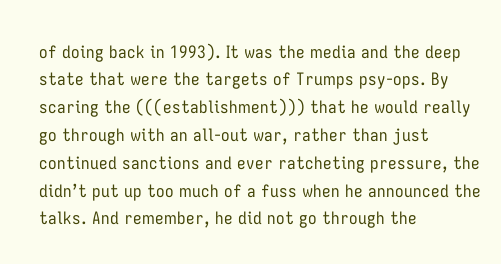of doing back in 1993). It was the media and the deep state that were the targets of Trumps psy-ops. By scaring the (((establishment))) that he would really go through with an all-out war, rather than just continued sanctions and ever ratcheting pressure, the didn’t put up too much of a fuss when he announced the talks. And remember, he did not go through the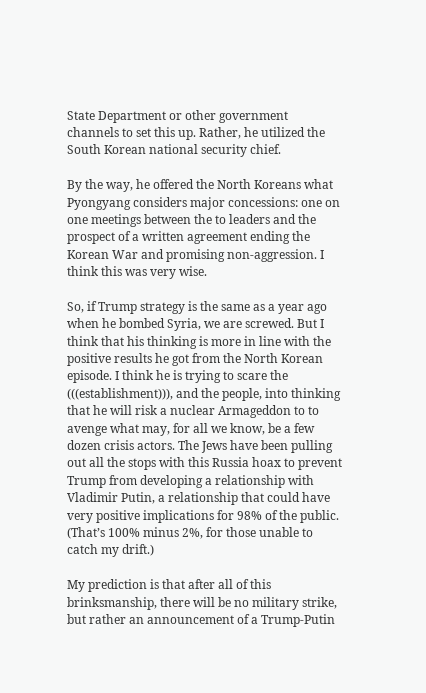State Department or other government channels to set this up. Rather, he utilized the South Korean national security chief.

By the way, he offered the North Koreans what Pyongyang considers major concessions: one on one meetings between the to leaders and the prospect of a written agreement ending the Korean War and promising non-aggression. I think this was very wise.

So, if Trump strategy is the same as a year ago when he bombed Syria, we are screwed. But I think that his thinking is more in line with the positive results he got from the North Korean episode. I think he is trying to scare the (((establishment))), and the people, into thinking that he will risk a nuclear Armageddon to to avenge what may, for all we know, be a few dozen crisis actors. The Jews have been pulling out all the stops with this Russia hoax to prevent Trump from developing a relationship with Vladimir Putin, a relationship that could have very positive implications for 98% of the public. (That’s 100% minus 2%, for those unable to catch my drift.)

My prediction is that after all of this brinksmanship, there will be no military strike, but rather an announcement of a Trump-Putin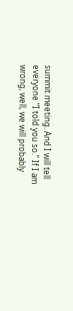summit meeting. And I will tell everyone “I told you so.” If I am wrong, well, we will probably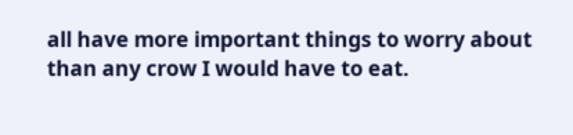all have more important things to worry about than any crow I would have to eat.